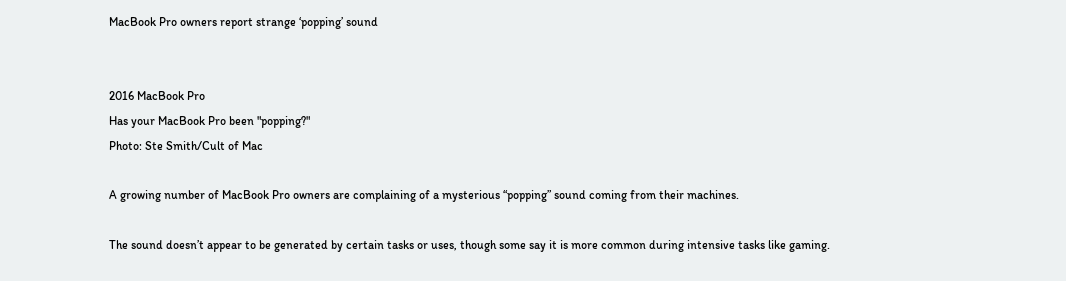MacBook Pro owners report strange ‘popping’ sound


2016 MacBook Pro
Has your MacBook Pro been "popping?"
Photo: Ste Smith/Cult of Mac

A growing number of MacBook Pro owners are complaining of a mysterious “popping” sound coming from their machines.

The sound doesn’t appear to be generated by certain tasks or uses, though some say it is more common during intensive tasks like gaming.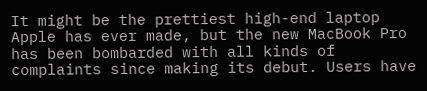It might be the prettiest high-end laptop Apple has ever made, but the new MacBook Pro has been bombarded with all kinds of complaints since making its debut. Users have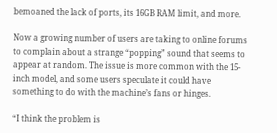bemoaned the lack of ports, its 16GB RAM limit, and more.

Now a growing number of users are taking to online forums to complain about a strange “popping” sound that seems to appear at random. The issue is more common with the 15-inch model, and some users speculate it could have something to do with the machine’s fans or hinges.

“I think the problem is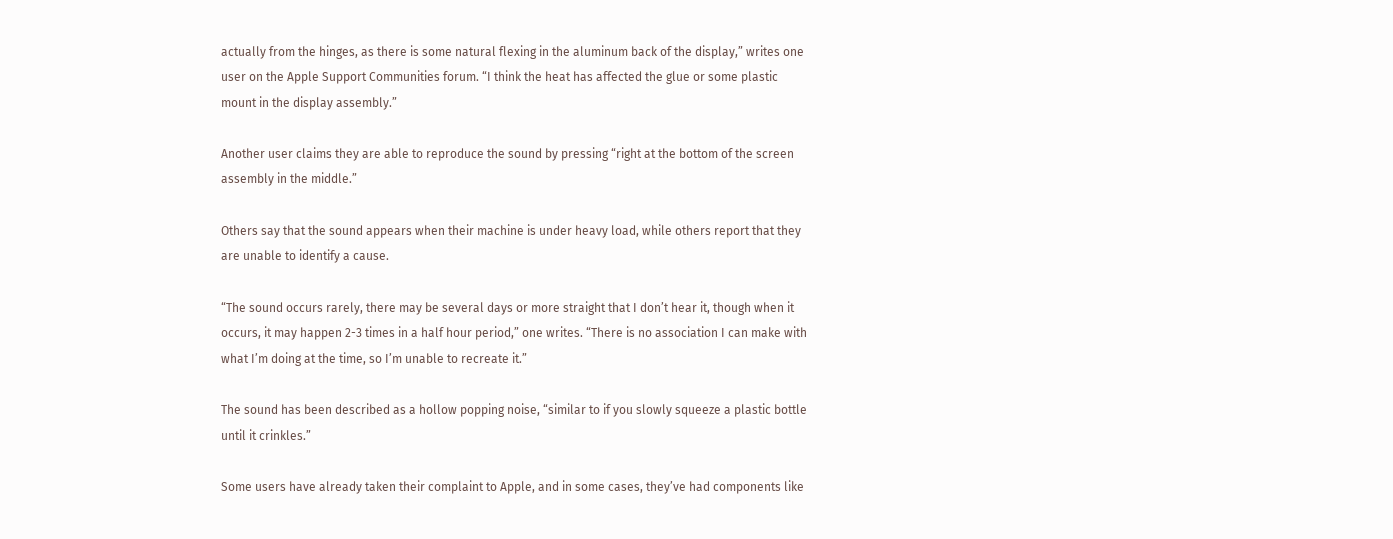actually from the hinges, as there is some natural flexing in the aluminum back of the display,” writes one user on the Apple Support Communities forum. “I think the heat has affected the glue or some plastic mount in the display assembly.”

Another user claims they are able to reproduce the sound by pressing “right at the bottom of the screen assembly in the middle.”

Others say that the sound appears when their machine is under heavy load, while others report that they are unable to identify a cause.

“The sound occurs rarely, there may be several days or more straight that I don’t hear it, though when it occurs, it may happen 2-3 times in a half hour period,” one writes. “There is no association I can make with what I’m doing at the time, so I’m unable to recreate it.”

The sound has been described as a hollow popping noise, “similar to if you slowly squeeze a plastic bottle until it crinkles.”

Some users have already taken their complaint to Apple, and in some cases, they’ve had components like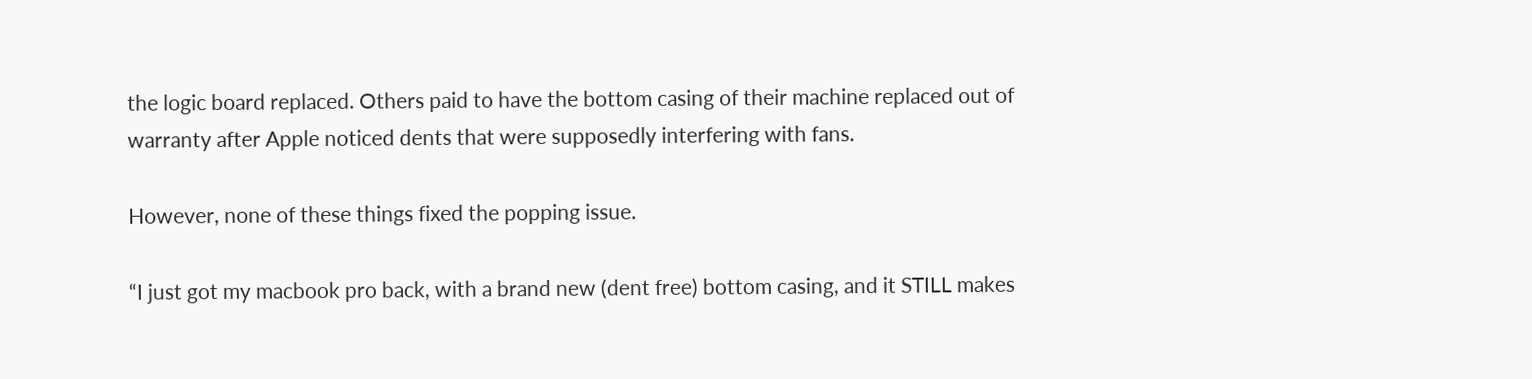the logic board replaced. Others paid to have the bottom casing of their machine replaced out of warranty after Apple noticed dents that were supposedly interfering with fans.

However, none of these things fixed the popping issue.

“I just got my macbook pro back, with a brand new (dent free) bottom casing, and it STILL makes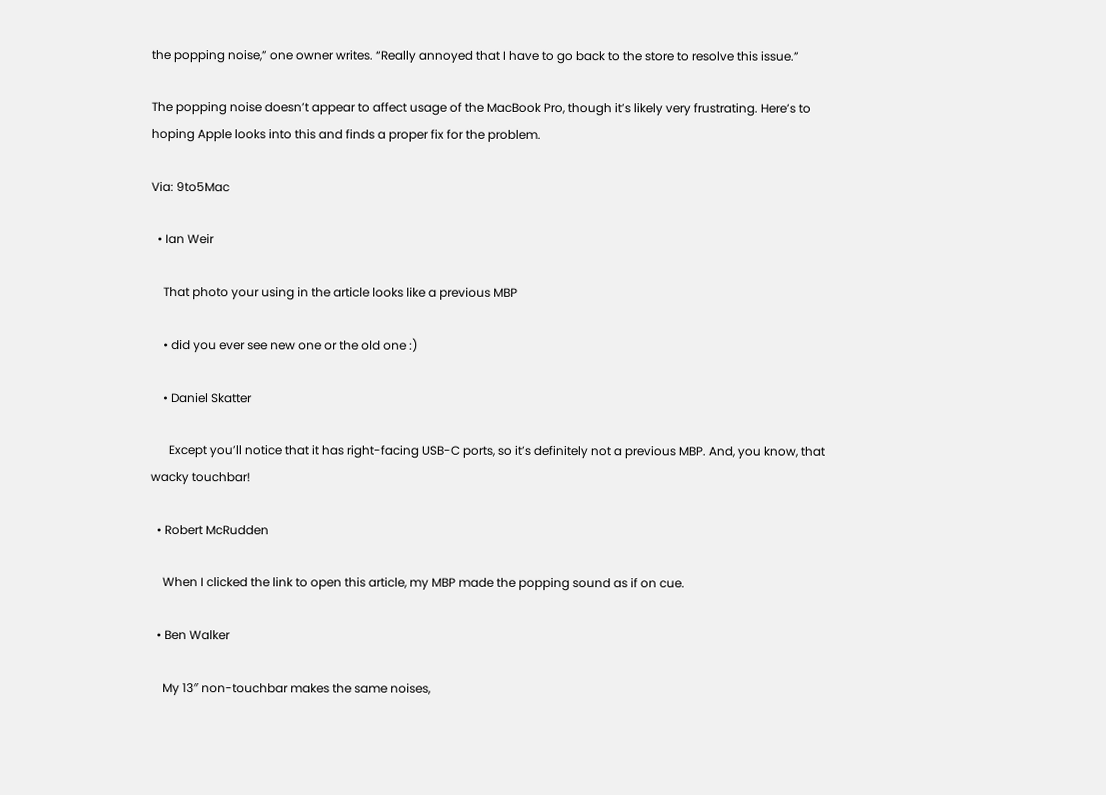the popping noise,” one owner writes. “Really annoyed that I have to go back to the store to resolve this issue.”

The popping noise doesn’t appear to affect usage of the MacBook Pro, though it’s likely very frustrating. Here’s to hoping Apple looks into this and finds a proper fix for the problem.

Via: 9to5Mac

  • Ian Weir

    That photo your using in the article looks like a previous MBP

    • did you ever see new one or the old one :)

    • Daniel Skatter

      Except you’ll notice that it has right-facing USB-C ports, so it’s definitely not a previous MBP. And, you know, that wacky touchbar!

  • Robert McRudden

    When I clicked the link to open this article, my MBP made the popping sound as if on cue.

  • Ben Walker

    My 13″ non-touchbar makes the same noises,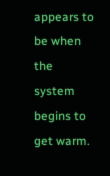appears to be when the system begins to get warm.